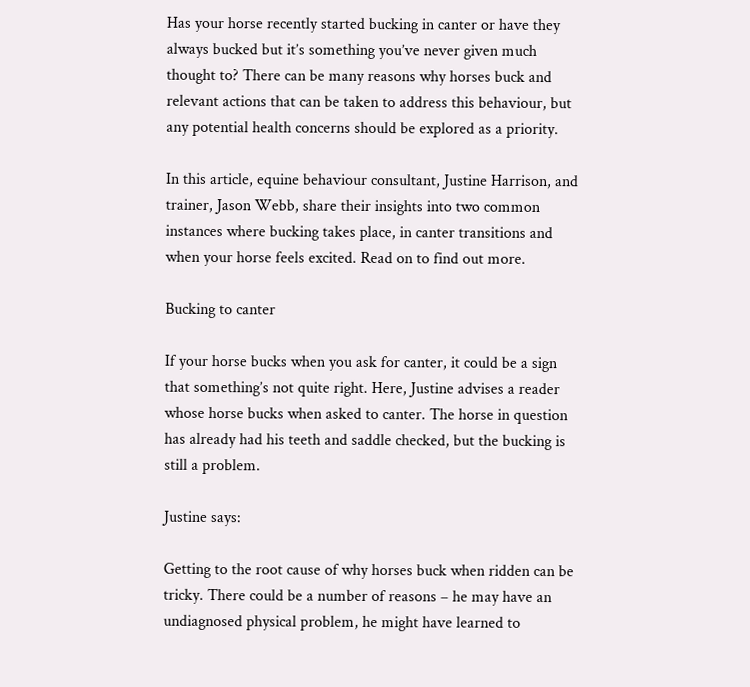Has your horse recently started bucking in canter or have they always bucked but it’s something you’ve never given much thought to? There can be many reasons why horses buck and relevant actions that can be taken to address this behaviour, but any potential health concerns should be explored as a priority.

In this article, equine behaviour consultant, Justine Harrison, and trainer, Jason Webb, share their insights into two common instances where bucking takes place, in canter transitions and when your horse feels excited. Read on to find out more.

Bucking to canter

If your horse bucks when you ask for canter, it could be a sign that something’s not quite right. Here, Justine advises a reader whose horse bucks when asked to canter. The horse in question has already had his teeth and saddle checked, but the bucking is still a problem.

Justine says:

Getting to the root cause of why horses buck when ridden can be tricky. There could be a number of reasons – he may have an undiagnosed physical problem, he might have learned to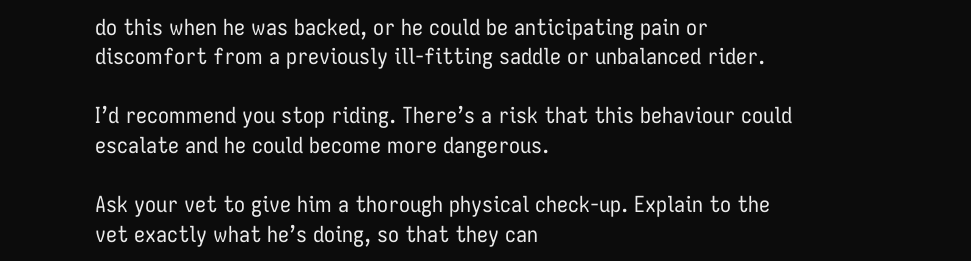do this when he was backed, or he could be anticipating pain or discomfort from a previously ill-fitting saddle or unbalanced rider.

I’d recommend you stop riding. There’s a risk that this behaviour could escalate and he could become more dangerous.

Ask your vet to give him a thorough physical check-up. Explain to the vet exactly what he’s doing, so that they can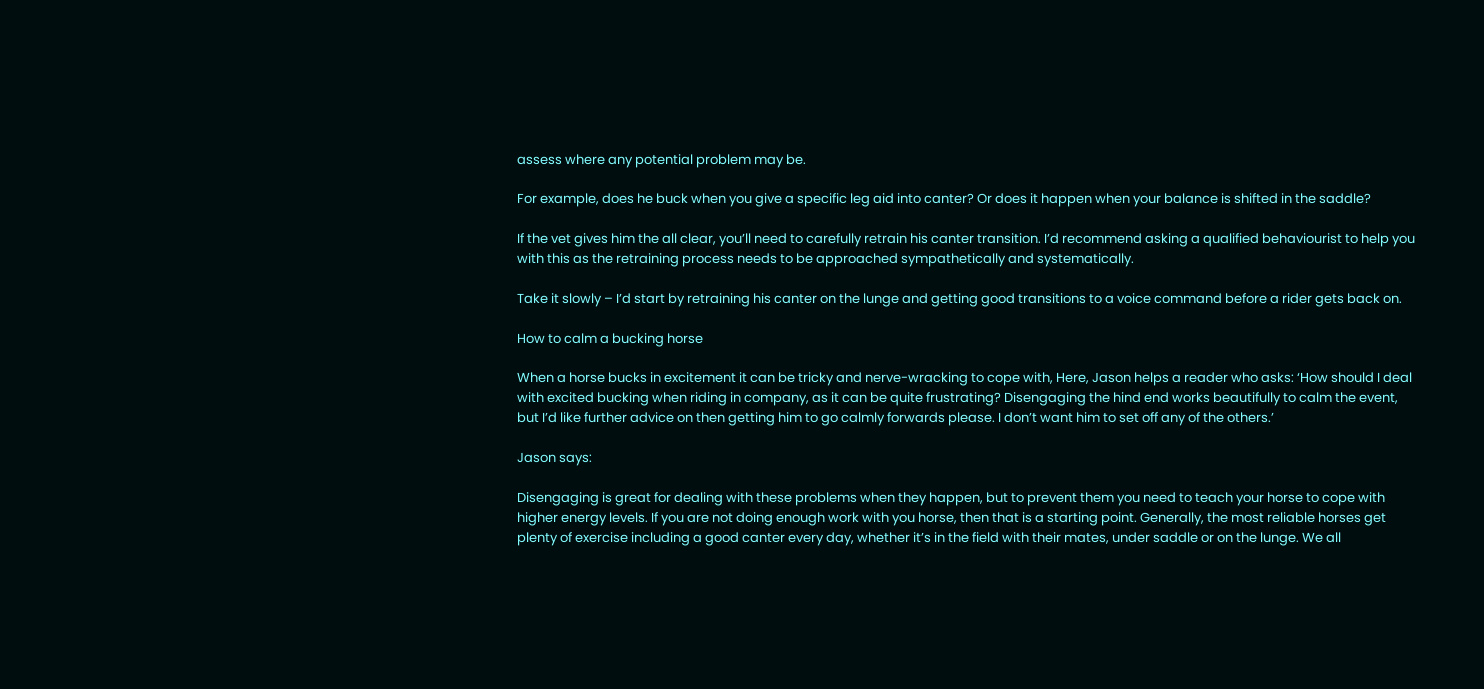assess where any potential problem may be.

For example, does he buck when you give a specific leg aid into canter? Or does it happen when your balance is shifted in the saddle?

If the vet gives him the all clear, you’ll need to carefully retrain his canter transition. I’d recommend asking a qualified behaviourist to help you with this as the retraining process needs to be approached sympathetically and systematically.

Take it slowly – I’d start by retraining his canter on the lunge and getting good transitions to a voice command before a rider gets back on.

How to calm a bucking horse

When a horse bucks in excitement it can be tricky and nerve-wracking to cope with, Here, Jason helps a reader who asks: ‘How should I deal with excited bucking when riding in company, as it can be quite frustrating? Disengaging the hind end works beautifully to calm the event, but I’d like further advice on then getting him to go calmly forwards please. I don’t want him to set off any of the others.’

Jason says:

Disengaging is great for dealing with these problems when they happen, but to prevent them you need to teach your horse to cope with higher energy levels. If you are not doing enough work with you horse, then that is a starting point. Generally, the most reliable horses get plenty of exercise including a good canter every day, whether it’s in the field with their mates, under saddle or on the lunge. We all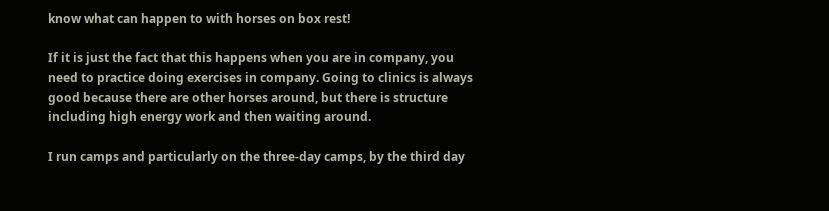know what can happen to with horses on box rest!

If it is just the fact that this happens when you are in company, you need to practice doing exercises in company. Going to clinics is always good because there are other horses around, but there is structure including high energy work and then waiting around.

I run camps and particularly on the three-day camps, by the third day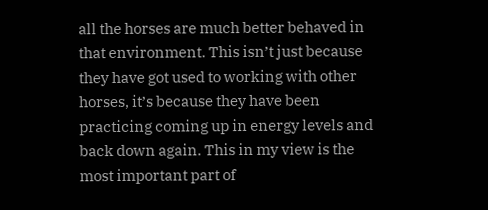all the horses are much better behaved in that environment. This isn’t just because they have got used to working with other horses, it’s because they have been practicing coming up in energy levels and back down again. This in my view is the most important part of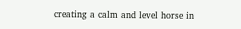creating a calm and level horse in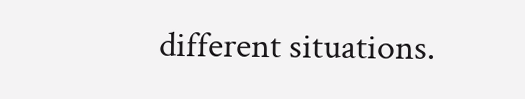different situations.